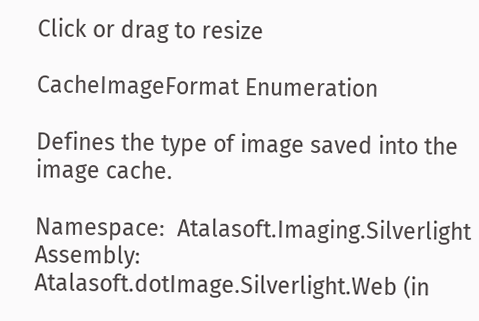Click or drag to resize

CacheImageFormat Enumeration

Defines the type of image saved into the image cache.

Namespace:  Atalasoft.Imaging.Silverlight
Assembly:  Atalasoft.dotImage.Silverlight.Web (in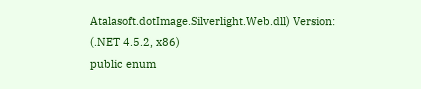Atalasoft.dotImage.Silverlight.Web.dll) Version: (.NET 4.5.2, x86)
public enum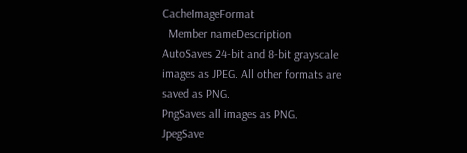CacheImageFormat
  Member nameDescription
AutoSaves 24-bit and 8-bit grayscale images as JPEG. All other formats are saved as PNG.
PngSaves all images as PNG.
JpegSave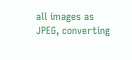all images as JPEG, converting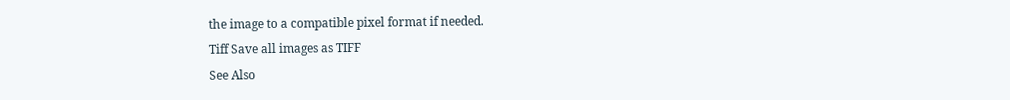the image to a compatible pixel format if needed.
Tiff Save all images as TIFF
See Also